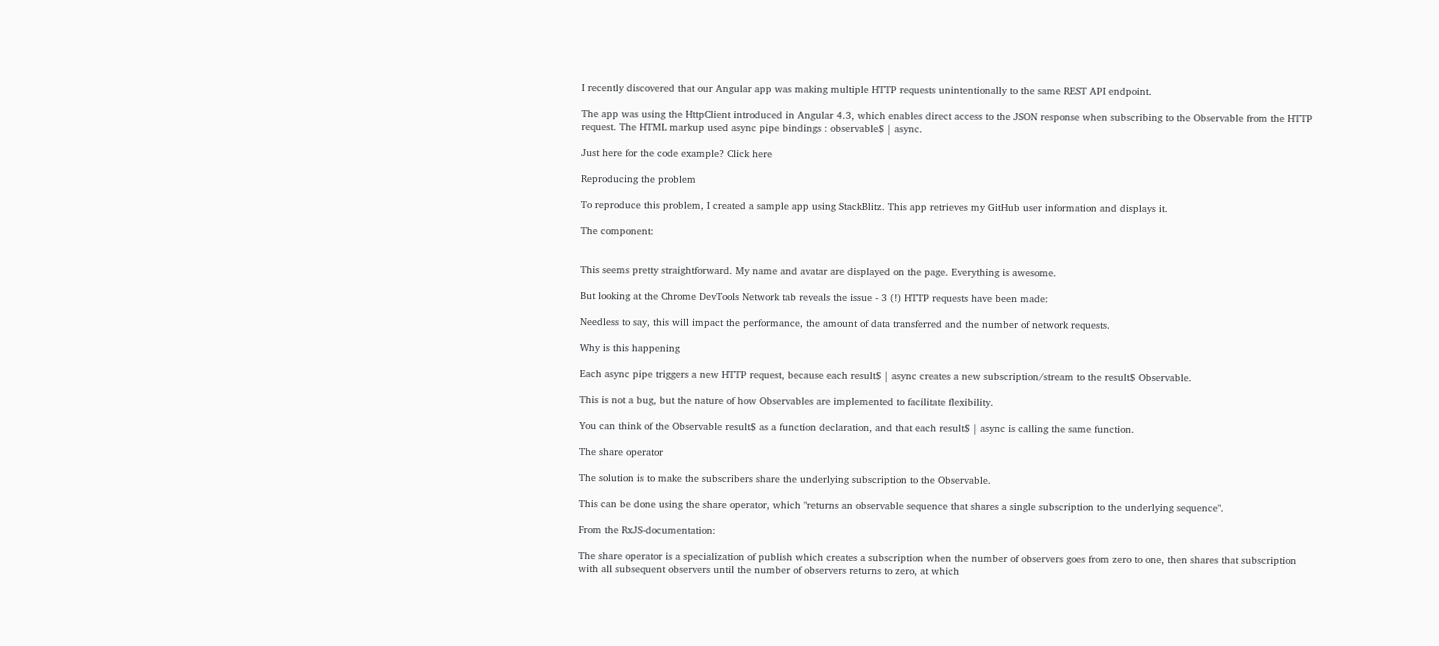I recently discovered that our Angular app was making multiple HTTP requests unintentionally to the same REST API endpoint.

The app was using the HttpClient introduced in Angular 4.3, which enables direct access to the JSON response when subscribing to the Observable from the HTTP request. The HTML markup used async pipe bindings : observable$ | async.

Just here for the code example? Click here

Reproducing the problem

To reproduce this problem, I created a sample app using StackBlitz. This app retrieves my GitHub user information and displays it.

The component:


This seems pretty straightforward. My name and avatar are displayed on the page. Everything is awesome.

But looking at the Chrome DevTools Network tab reveals the issue - 3 (!) HTTP requests have been made:

Needless to say, this will impact the performance, the amount of data transferred and the number of network requests.

Why is this happening

Each async pipe triggers a new HTTP request, because each result$ | async creates a new subscription/stream to the result$ Observable.

This is not a bug, but the nature of how Observables are implemented to facilitate flexibility.

You can think of the Observable result$ as a function declaration, and that each result$ | async is calling the same function.

The share operator

The solution is to make the subscribers share the underlying subscription to the Observable.

This can be done using the share operator, which "returns an observable sequence that shares a single subscription to the underlying sequence".

From the RxJS-documentation:

The share operator is a specialization of publish which creates a subscription when the number of observers goes from zero to one, then shares that subscription with all subsequent observers until the number of observers returns to zero, at which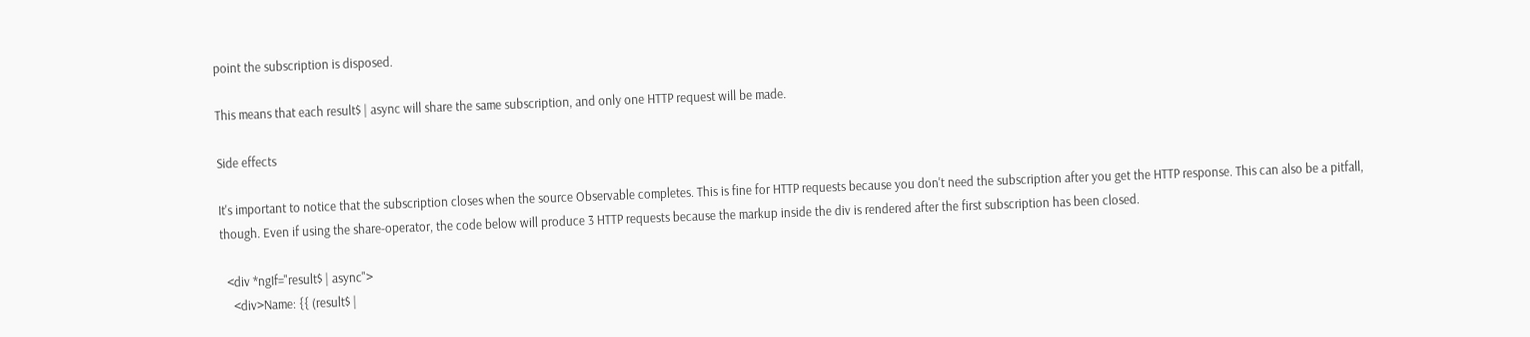point the subscription is disposed.

This means that each result$ | async will share the same subscription, and only one HTTP request will be made.

Side effects

It's important to notice that the subscription closes when the source Observable completes. This is fine for HTTP requests because you don't need the subscription after you get the HTTP response. This can also be a pitfall, though. Even if using the share-operator, the code below will produce 3 HTTP requests because the markup inside the div is rendered after the first subscription has been closed.

  <div *ngIf="result$ | async">
    <div>Name: {{ (result$ |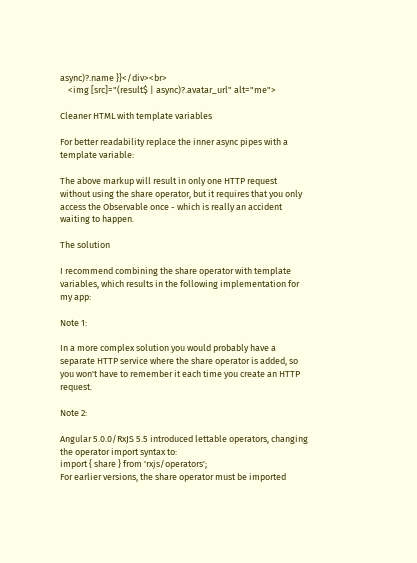async)?.name }}</div><br>
    <img [src]="(result$ | async)?.avatar_url" alt="me">

Cleaner HTML with template variables

For better readability replace the inner async pipes with a template variable:

The above markup will result in only one HTTP request without using the share operator, but it requires that you only access the Observable once - which is really an accident waiting to happen.

The solution

I recommend combining the share operator with template variables, which results in the following implementation for my app:

Note 1:

In a more complex solution you would probably have a separate HTTP service where the share operator is added, so you won't have to remember it each time you create an HTTP request.

Note 2:

Angular 5.0.0/RxJS 5.5 introduced lettable operators, changing the operator import syntax to:
import { share } from 'rxjs/operators';
For earlier versions, the share operator must be imported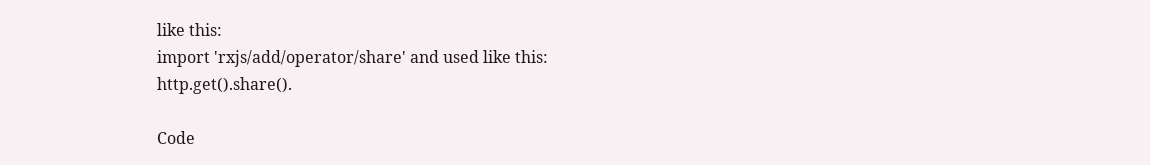like this:
import 'rxjs/add/operator/share' and used like this: http.get().share().

Code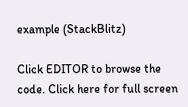example (StackBlitz)

Click EDITOR to browse the code. Click here for full screen